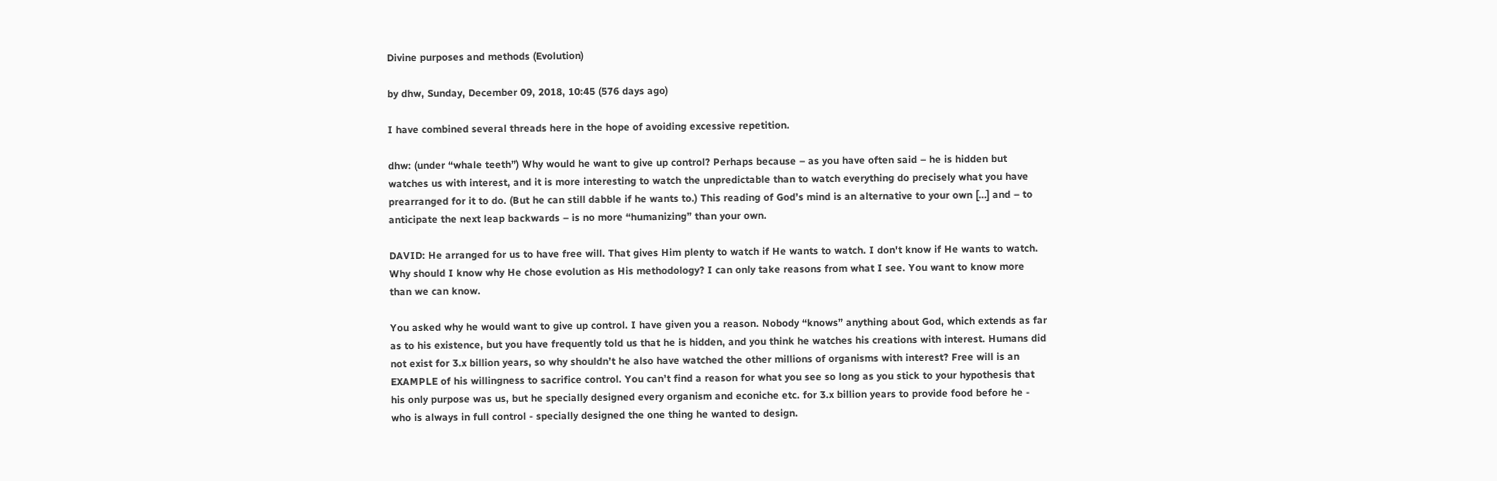Divine purposes and methods (Evolution)

by dhw, Sunday, December 09, 2018, 10:45 (576 days ago)

I have combined several threads here in the hope of avoiding excessive repetition.

dhw: (under “whale teeth”) Why would he want to give up control? Perhaps because – as you have often said – he is hidden but watches us with interest, and it is more interesting to watch the unpredictable than to watch everything do precisely what you have prearranged for it to do. (But he can still dabble if he wants to.) This reading of God’s mind is an alternative to your own […] and – to anticipate the next leap backwards – is no more “humanizing” than your own.

DAVID: He arranged for us to have free will. That gives Him plenty to watch if He wants to watch. I don't know if He wants to watch. Why should I know why He chose evolution as His methodology? I can only take reasons from what I see. You want to know more than we can know.

You asked why he would want to give up control. I have given you a reason. Nobody “knows” anything about God, which extends as far as to his existence, but you have frequently told us that he is hidden, and you think he watches his creations with interest. Humans did not exist for 3.x billion years, so why shouldn’t he also have watched the other millions of organisms with interest? Free will is an EXAMPLE of his willingness to sacrifice control. You can’t find a reason for what you see so long as you stick to your hypothesis that his only purpose was us, but he specially designed every organism and econiche etc. for 3.x billion years to provide food before he - who is always in full control - specially designed the one thing he wanted to design.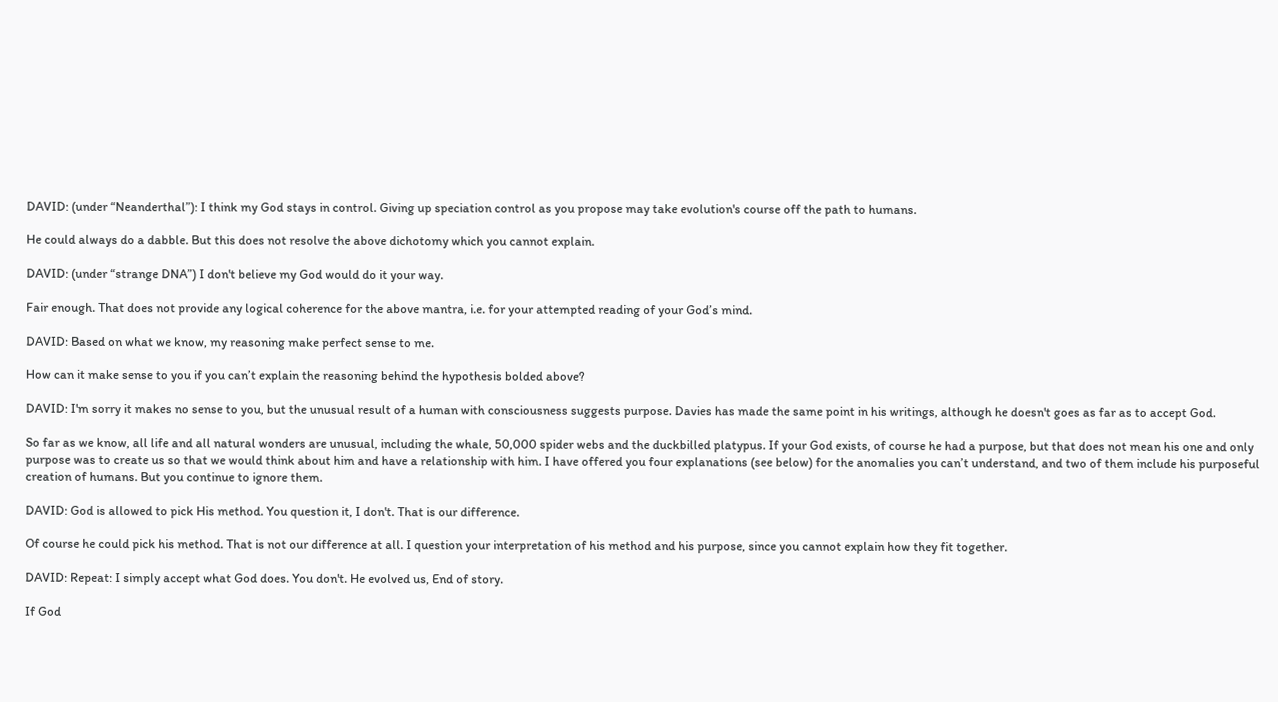DAVID: (under “Neanderthal”): I think my God stays in control. Giving up speciation control as you propose may take evolution's course off the path to humans.

He could always do a dabble. But this does not resolve the above dichotomy which you cannot explain.

DAVID: (under “strange DNA”) I don't believe my God would do it your way.

Fair enough. That does not provide any logical coherence for the above mantra, i.e. for your attempted reading of your God’s mind.

DAVID: Based on what we know, my reasoning make perfect sense to me.

How can it make sense to you if you can’t explain the reasoning behind the hypothesis bolded above?

DAVID: I'm sorry it makes no sense to you, but the unusual result of a human with consciousness suggests purpose. Davies has made the same point in his writings, although he doesn't goes as far as to accept God.

So far as we know, all life and all natural wonders are unusual, including the whale, 50,000 spider webs and the duckbilled platypus. If your God exists, of course he had a purpose, but that does not mean his one and only purpose was to create us so that we would think about him and have a relationship with him. I have offered you four explanations (see below) for the anomalies you can’t understand, and two of them include his purposeful creation of humans. But you continue to ignore them.

DAVID: God is allowed to pick His method. You question it, I don't. That is our difference.

Of course he could pick his method. That is not our difference at all. I question your interpretation of his method and his purpose, since you cannot explain how they fit together.

DAVID: Repeat: I simply accept what God does. You don't. He evolved us, End of story.

If God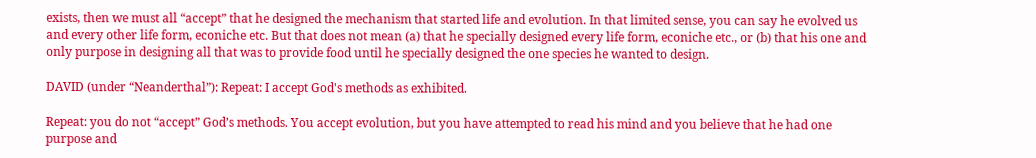exists, then we must all “accept” that he designed the mechanism that started life and evolution. In that limited sense, you can say he evolved us and every other life form, econiche etc. But that does not mean (a) that he specially designed every life form, econiche etc., or (b) that his one and only purpose in designing all that was to provide food until he specially designed the one species he wanted to design.

DAVID (under “Neanderthal”): Repeat: I accept God's methods as exhibited.

Repeat: you do not “accept” God’s methods. You accept evolution, but you have attempted to read his mind and you believe that he had one purpose and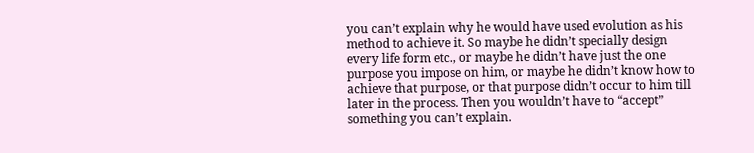you can’t explain why he would have used evolution as his method to achieve it. So maybe he didn’t specially design every life form etc., or maybe he didn’t have just the one purpose you impose on him, or maybe he didn’t know how to achieve that purpose, or that purpose didn’t occur to him till later in the process. Then you wouldn’t have to “accept” something you can’t explain.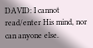DAVID: I cannot read/enter His mind, nor can anyone else.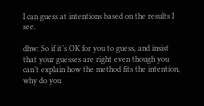I can guess at intentions based on the results I see.

dhw: So if it’s OK for you to guess, and insist that your guesses are right even though you can’t explain how the method fits the intention, why do you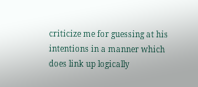criticize me for guessing at his intentions in a manner which does link up logically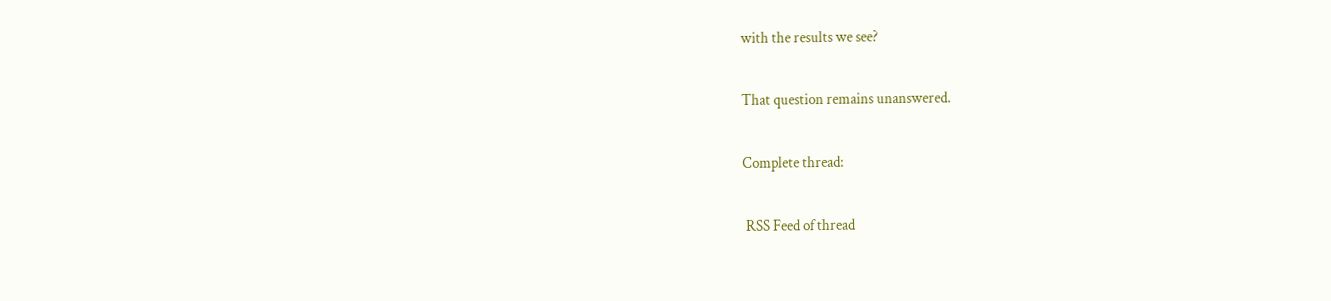with the results we see?

That question remains unanswered.

Complete thread:

 RSS Feed of thread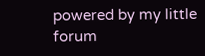powered by my little forum